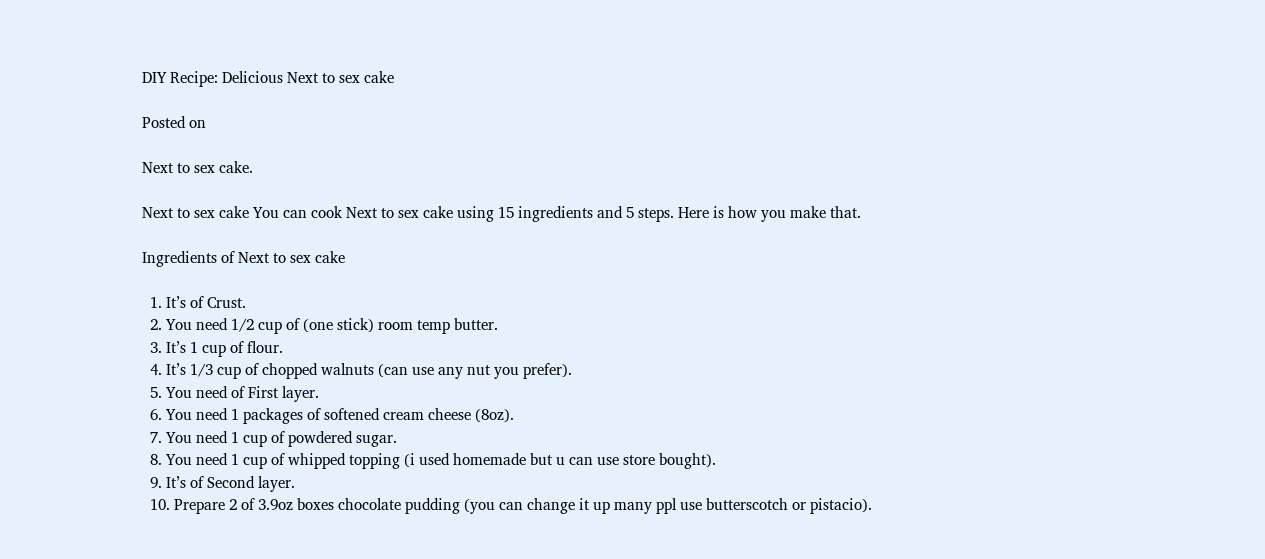DIY Recipe: Delicious Next to sex cake

Posted on

Next to sex cake.

Next to sex cake You can cook Next to sex cake using 15 ingredients and 5 steps. Here is how you make that.

Ingredients of Next to sex cake

  1. It’s of Crust.
  2. You need 1/2 cup of (one stick) room temp butter.
  3. It’s 1 cup of flour.
  4. It’s 1/3 cup of chopped walnuts (can use any nut you prefer).
  5. You need of First layer.
  6. You need 1 packages of softened cream cheese (8oz).
  7. You need 1 cup of powdered sugar.
  8. You need 1 cup of whipped topping (i used homemade but u can use store bought).
  9. It’s of Second layer.
  10. Prepare 2 of 3.9oz boxes chocolate pudding (you can change it up many ppl use butterscotch or pistacio).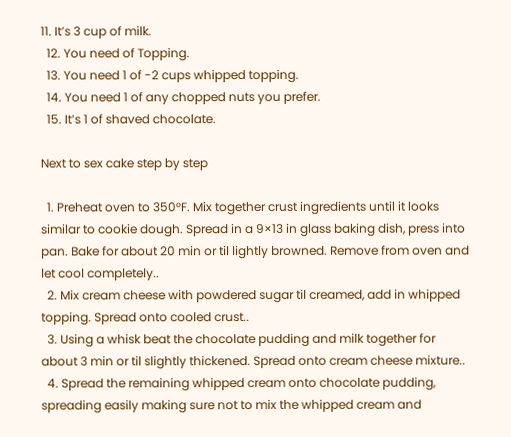11. It’s 3 cup of milk.
  12. You need of Topping.
  13. You need 1 of -2 cups whipped topping.
  14. You need 1 of any chopped nuts you prefer.
  15. It’s 1 of shaved chocolate.

Next to sex cake step by step

  1. Preheat oven to 350°F. Mix together crust ingredients until it looks similar to cookie dough. Spread in a 9×13 in glass baking dish, press into pan. Bake for about 20 min or til lightly browned. Remove from oven and let cool completely..
  2. Mix cream cheese with powdered sugar til creamed, add in whipped topping. Spread onto cooled crust..
  3. Using a whisk beat the chocolate pudding and milk together for about 3 min or til slightly thickened. Spread onto cream cheese mixture..
  4. Spread the remaining whipped cream onto chocolate pudding, spreading easily making sure not to mix the whipped cream and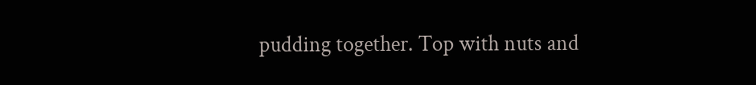pudding together. Top with nuts and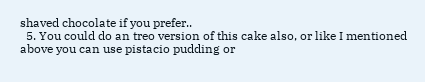shaved chocolate if you prefer..
  5. You could do an treo version of this cake also, or like I mentioned above you can use pistacio pudding or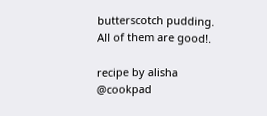butterscotch pudding. All of them are good!.

recipe by alisha @cookpad